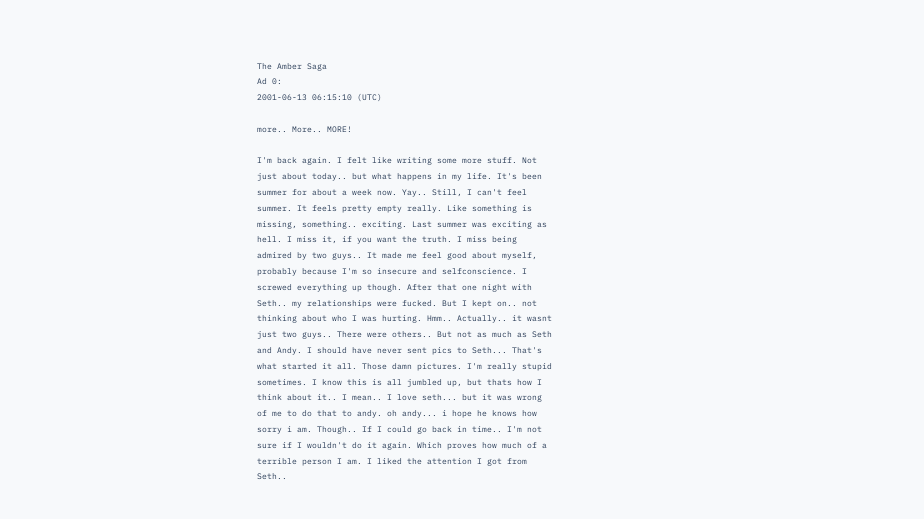The Amber Saga
Ad 0:
2001-06-13 06:15:10 (UTC)

more.. More.. MORE!

I'm back again. I felt like writing some more stuff. Not
just about today.. but what happens in my life. It's been
summer for about a week now. Yay.. Still, I can't feel
summer. It feels pretty empty really. Like something is
missing, something.. exciting. Last summer was exciting as
hell. I miss it, if you want the truth. I miss being
admired by two guys.. It made me feel good about myself,
probably because I'm so insecure and selfconscience. I
screwed everything up though. After that one night with
Seth.. my relationships were fucked. But I kept on.. not
thinking about who I was hurting. Hmm.. Actually.. it wasnt
just two guys.. There were others.. But not as much as Seth
and Andy. I should have never sent pics to Seth... That's
what started it all. Those damn pictures. I'm really stupid
sometimes. I know this is all jumbled up, but thats how I
think about it.. I mean.. I love seth... but it was wrong
of me to do that to andy. oh andy... i hope he knows how
sorry i am. Though.. If I could go back in time.. I'm not
sure if I wouldn't do it again. Which proves how much of a
terrible person I am. I liked the attention I got from
Seth..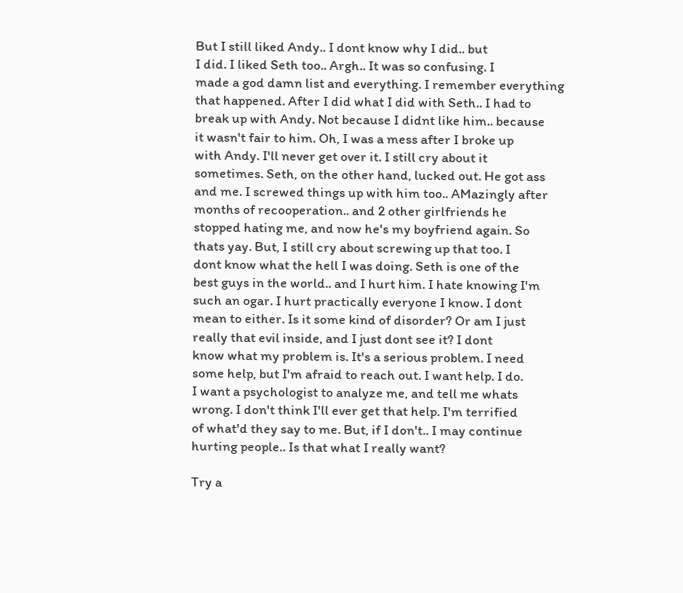But I still liked Andy.. I dont know why I did.. but
I did. I liked Seth too.. Argh.. It was so confusing. I
made a god damn list and everything. I remember everything
that happened. After I did what I did with Seth.. I had to
break up with Andy. Not because I didnt like him.. because
it wasn't fair to him. Oh, I was a mess after I broke up
with Andy. I'll never get over it. I still cry about it
sometimes. Seth, on the other hand, lucked out. He got ass
and me. I screwed things up with him too.. AMazingly after
months of recooperation.. and 2 other girlfriends he
stopped hating me, and now he's my boyfriend again. So
thats yay. But, I still cry about screwing up that too. I
dont know what the hell I was doing. Seth is one of the
best guys in the world.. and I hurt him. I hate knowing I'm
such an ogar. I hurt practically everyone I know. I dont
mean to either. Is it some kind of disorder? Or am I just
really that evil inside, and I just dont see it? I dont
know what my problem is. It's a serious problem. I need
some help, but I'm afraid to reach out. I want help. I do.
I want a psychologist to analyze me, and tell me whats
wrong. I don't think I'll ever get that help. I'm terrified
of what'd they say to me. But, if I don't.. I may continue
hurting people.. Is that what I really want?

Try a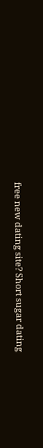free new dating site? Short sugar dating